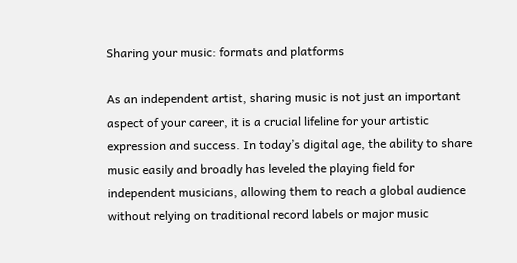Sharing your music: formats and platforms

As an independent artist, sharing music is not just an important aspect of your career, it is a crucial lifeline for your artistic expression and success. In today’s digital age, the ability to share music easily and broadly has leveled the playing field for independent musicians, allowing them to reach a global audience without relying on traditional record labels or major music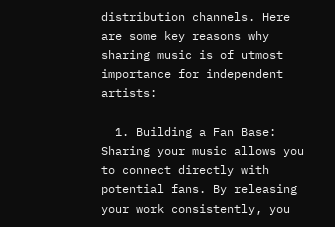distribution channels. Here are some key reasons why sharing music is of utmost importance for independent artists:

  1. Building a Fan Base: Sharing your music allows you to connect directly with potential fans. By releasing your work consistently, you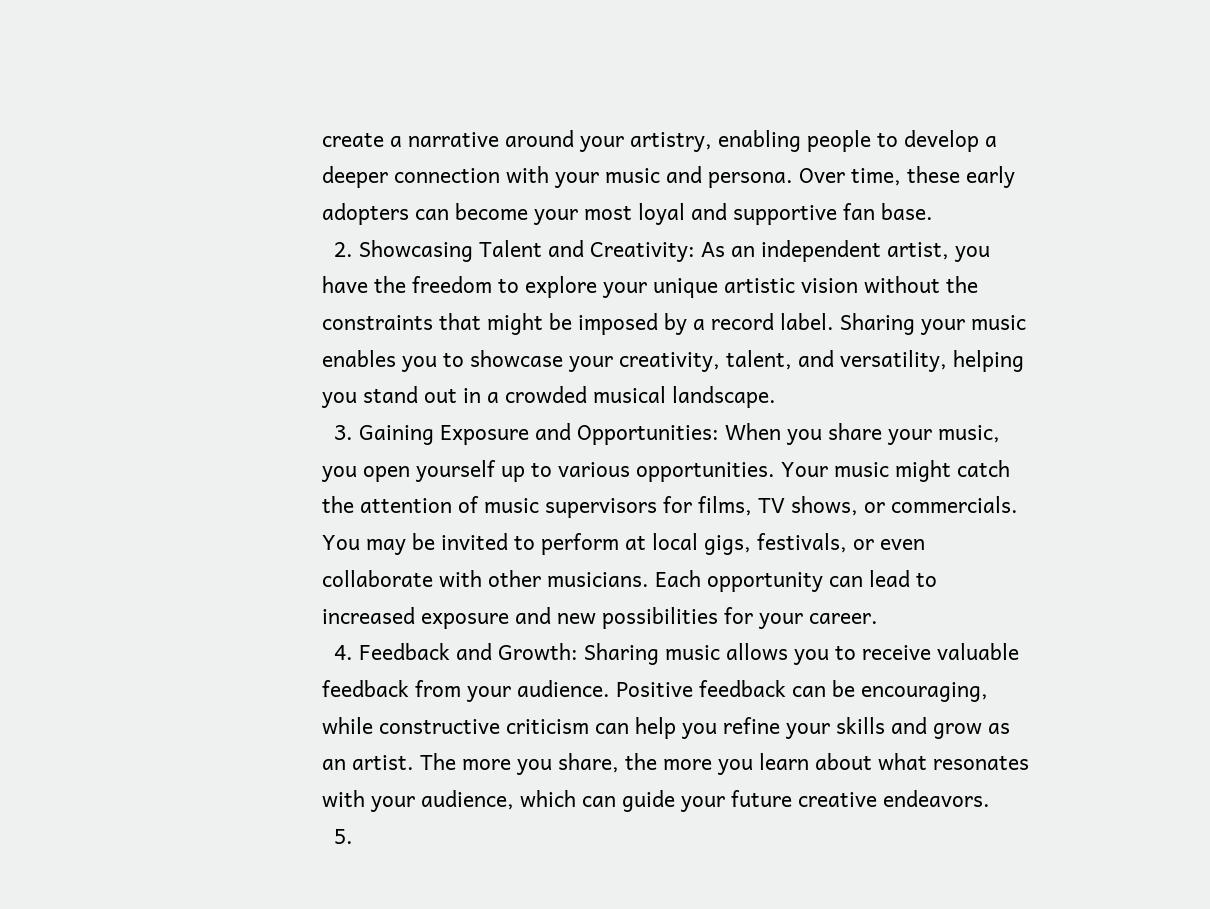create a narrative around your artistry, enabling people to develop a deeper connection with your music and persona. Over time, these early adopters can become your most loyal and supportive fan base.
  2. Showcasing Talent and Creativity: As an independent artist, you have the freedom to explore your unique artistic vision without the constraints that might be imposed by a record label. Sharing your music enables you to showcase your creativity, talent, and versatility, helping you stand out in a crowded musical landscape.
  3. Gaining Exposure and Opportunities: When you share your music, you open yourself up to various opportunities. Your music might catch the attention of music supervisors for films, TV shows, or commercials. You may be invited to perform at local gigs, festivals, or even collaborate with other musicians. Each opportunity can lead to increased exposure and new possibilities for your career.
  4. Feedback and Growth: Sharing music allows you to receive valuable feedback from your audience. Positive feedback can be encouraging, while constructive criticism can help you refine your skills and grow as an artist. The more you share, the more you learn about what resonates with your audience, which can guide your future creative endeavors.
  5.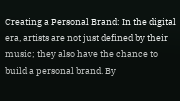Creating a Personal Brand: In the digital era, artists are not just defined by their music; they also have the chance to build a personal brand. By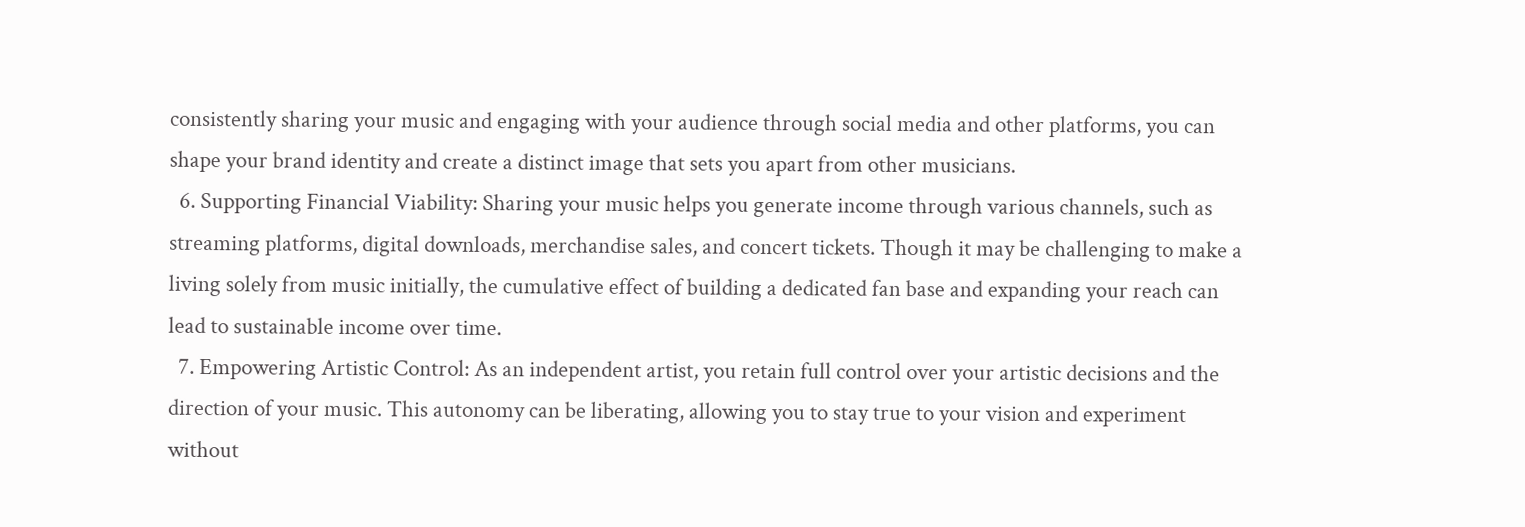consistently sharing your music and engaging with your audience through social media and other platforms, you can shape your brand identity and create a distinct image that sets you apart from other musicians.
  6. Supporting Financial Viability: Sharing your music helps you generate income through various channels, such as streaming platforms, digital downloads, merchandise sales, and concert tickets. Though it may be challenging to make a living solely from music initially, the cumulative effect of building a dedicated fan base and expanding your reach can lead to sustainable income over time.
  7. Empowering Artistic Control: As an independent artist, you retain full control over your artistic decisions and the direction of your music. This autonomy can be liberating, allowing you to stay true to your vision and experiment without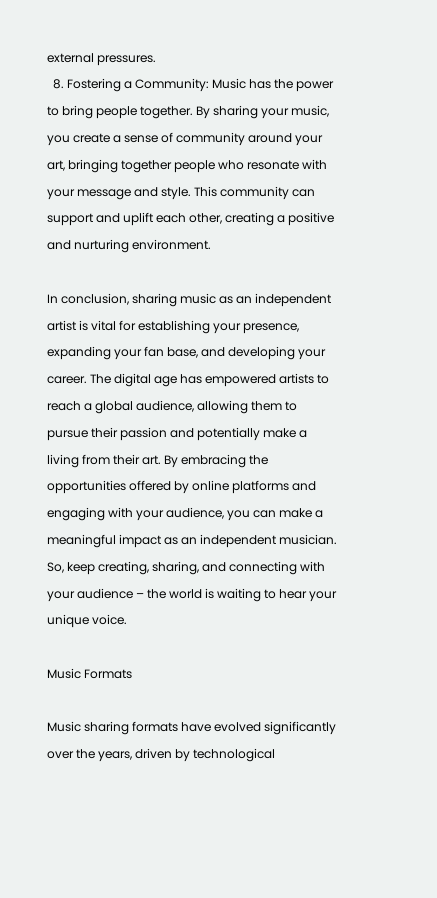external pressures.
  8. Fostering a Community: Music has the power to bring people together. By sharing your music, you create a sense of community around your art, bringing together people who resonate with your message and style. This community can support and uplift each other, creating a positive and nurturing environment.

In conclusion, sharing music as an independent artist is vital for establishing your presence, expanding your fan base, and developing your career. The digital age has empowered artists to reach a global audience, allowing them to pursue their passion and potentially make a living from their art. By embracing the opportunities offered by online platforms and engaging with your audience, you can make a meaningful impact as an independent musician. So, keep creating, sharing, and connecting with your audience – the world is waiting to hear your unique voice.

Music Formats

Music sharing formats have evolved significantly over the years, driven by technological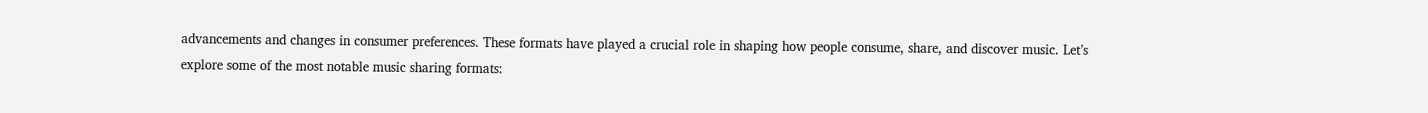advancements and changes in consumer preferences. These formats have played a crucial role in shaping how people consume, share, and discover music. Let’s explore some of the most notable music sharing formats: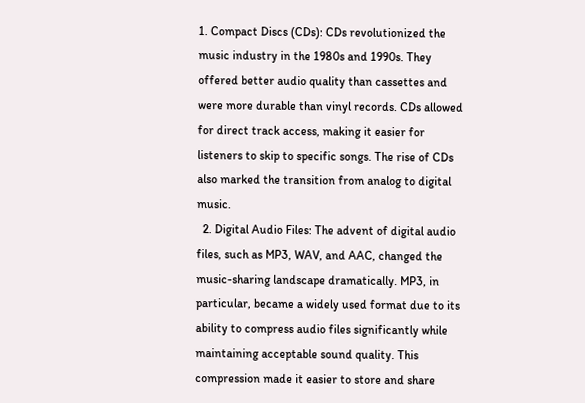1. Compact Discs (CDs): CDs revolutionized the music industry in the 1980s and 1990s. They offered better audio quality than cassettes and were more durable than vinyl records. CDs allowed for direct track access, making it easier for listeners to skip to specific songs. The rise of CDs also marked the transition from analog to digital music.
  2. Digital Audio Files: The advent of digital audio files, such as MP3, WAV, and AAC, changed the music-sharing landscape dramatically. MP3, in particular, became a widely used format due to its ability to compress audio files significantly while maintaining acceptable sound quality. This compression made it easier to store and share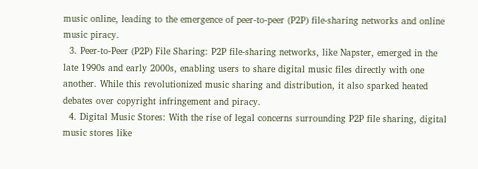music online, leading to the emergence of peer-to-peer (P2P) file-sharing networks and online music piracy.
  3. Peer-to-Peer (P2P) File Sharing: P2P file-sharing networks, like Napster, emerged in the late 1990s and early 2000s, enabling users to share digital music files directly with one another. While this revolutionized music sharing and distribution, it also sparked heated debates over copyright infringement and piracy.
  4. Digital Music Stores: With the rise of legal concerns surrounding P2P file sharing, digital music stores like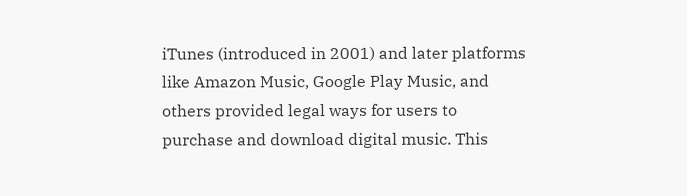iTunes (introduced in 2001) and later platforms like Amazon Music, Google Play Music, and others provided legal ways for users to purchase and download digital music. This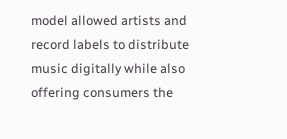model allowed artists and record labels to distribute music digitally while also offering consumers the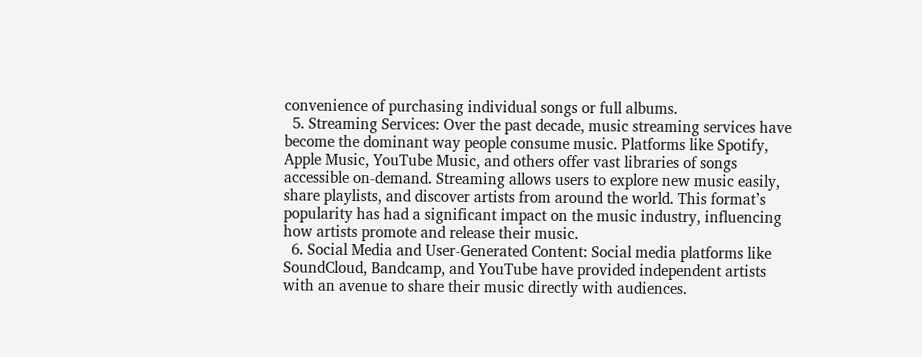convenience of purchasing individual songs or full albums.
  5. Streaming Services: Over the past decade, music streaming services have become the dominant way people consume music. Platforms like Spotify, Apple Music, YouTube Music, and others offer vast libraries of songs accessible on-demand. Streaming allows users to explore new music easily, share playlists, and discover artists from around the world. This format’s popularity has had a significant impact on the music industry, influencing how artists promote and release their music.
  6. Social Media and User-Generated Content: Social media platforms like SoundCloud, Bandcamp, and YouTube have provided independent artists with an avenue to share their music directly with audiences.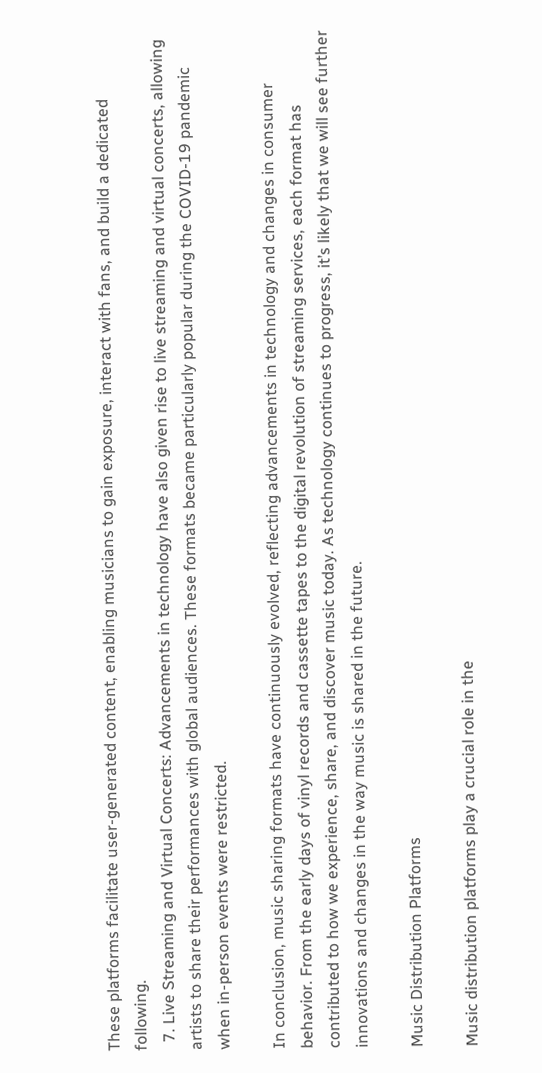These platforms facilitate user-generated content, enabling musicians to gain exposure, interact with fans, and build a dedicated following.
  7. Live Streaming and Virtual Concerts: Advancements in technology have also given rise to live streaming and virtual concerts, allowing artists to share their performances with global audiences. These formats became particularly popular during the COVID-19 pandemic when in-person events were restricted.

In conclusion, music sharing formats have continuously evolved, reflecting advancements in technology and changes in consumer behavior. From the early days of vinyl records and cassette tapes to the digital revolution of streaming services, each format has contributed to how we experience, share, and discover music today. As technology continues to progress, it’s likely that we will see further innovations and changes in the way music is shared in the future.

Music Distribution Platforms

Music distribution platforms play a crucial role in the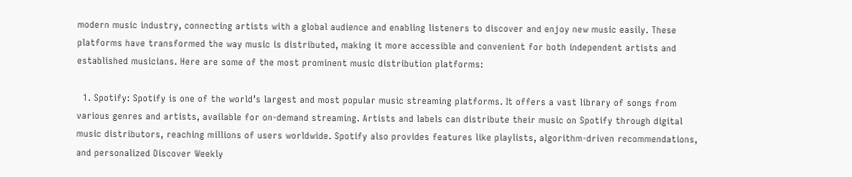modern music industry, connecting artists with a global audience and enabling listeners to discover and enjoy new music easily. These platforms have transformed the way music is distributed, making it more accessible and convenient for both independent artists and established musicians. Here are some of the most prominent music distribution platforms:

  1. Spotify: Spotify is one of the world’s largest and most popular music streaming platforms. It offers a vast library of songs from various genres and artists, available for on-demand streaming. Artists and labels can distribute their music on Spotify through digital music distributors, reaching millions of users worldwide. Spotify also provides features like playlists, algorithm-driven recommendations, and personalized Discover Weekly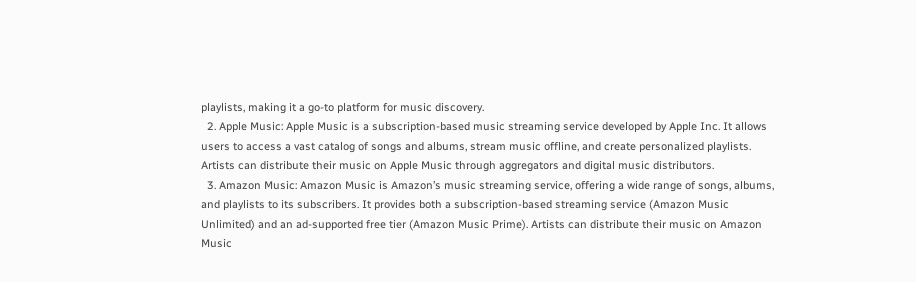playlists, making it a go-to platform for music discovery.
  2. Apple Music: Apple Music is a subscription-based music streaming service developed by Apple Inc. It allows users to access a vast catalog of songs and albums, stream music offline, and create personalized playlists. Artists can distribute their music on Apple Music through aggregators and digital music distributors.
  3. Amazon Music: Amazon Music is Amazon’s music streaming service, offering a wide range of songs, albums, and playlists to its subscribers. It provides both a subscription-based streaming service (Amazon Music Unlimited) and an ad-supported free tier (Amazon Music Prime). Artists can distribute their music on Amazon Music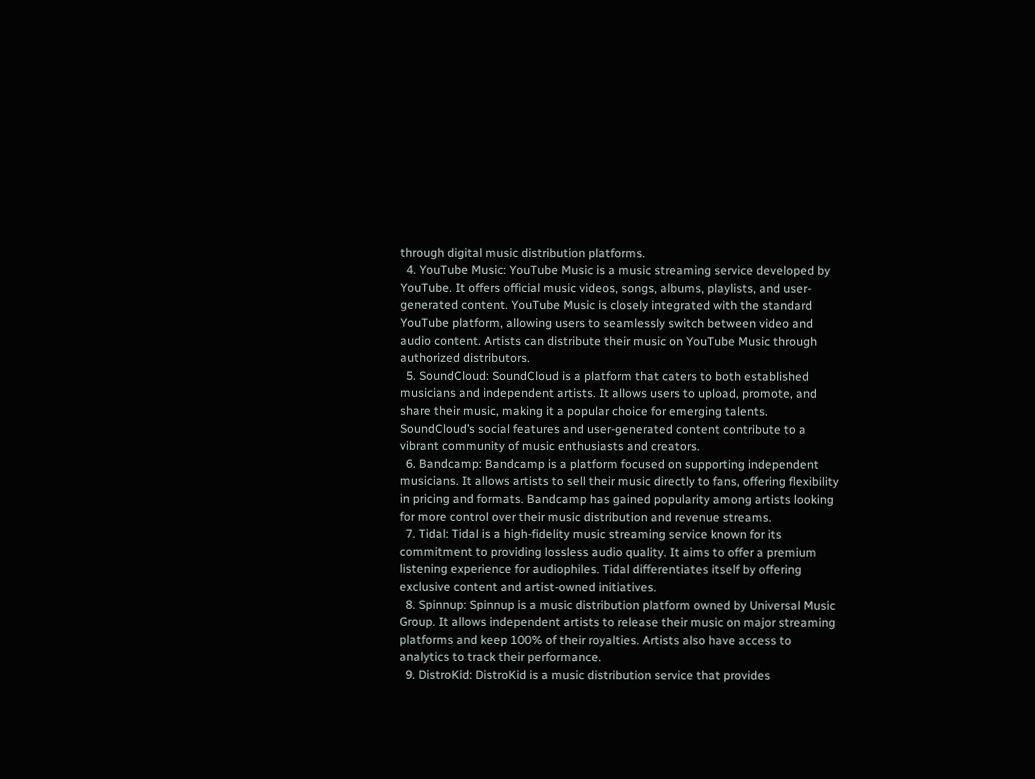through digital music distribution platforms.
  4. YouTube Music: YouTube Music is a music streaming service developed by YouTube. It offers official music videos, songs, albums, playlists, and user-generated content. YouTube Music is closely integrated with the standard YouTube platform, allowing users to seamlessly switch between video and audio content. Artists can distribute their music on YouTube Music through authorized distributors.
  5. SoundCloud: SoundCloud is a platform that caters to both established musicians and independent artists. It allows users to upload, promote, and share their music, making it a popular choice for emerging talents. SoundCloud’s social features and user-generated content contribute to a vibrant community of music enthusiasts and creators.
  6. Bandcamp: Bandcamp is a platform focused on supporting independent musicians. It allows artists to sell their music directly to fans, offering flexibility in pricing and formats. Bandcamp has gained popularity among artists looking for more control over their music distribution and revenue streams.
  7. Tidal: Tidal is a high-fidelity music streaming service known for its commitment to providing lossless audio quality. It aims to offer a premium listening experience for audiophiles. Tidal differentiates itself by offering exclusive content and artist-owned initiatives.
  8. Spinnup: Spinnup is a music distribution platform owned by Universal Music Group. It allows independent artists to release their music on major streaming platforms and keep 100% of their royalties. Artists also have access to analytics to track their performance.
  9. DistroKid: DistroKid is a music distribution service that provides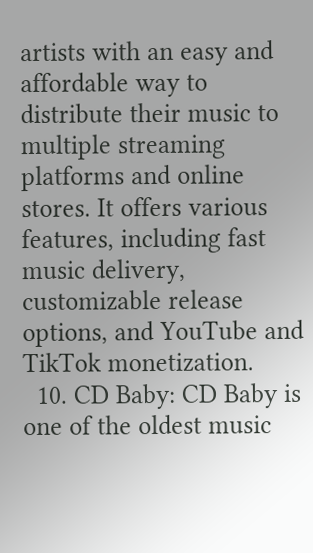artists with an easy and affordable way to distribute their music to multiple streaming platforms and online stores. It offers various features, including fast music delivery, customizable release options, and YouTube and TikTok monetization.
  10. CD Baby: CD Baby is one of the oldest music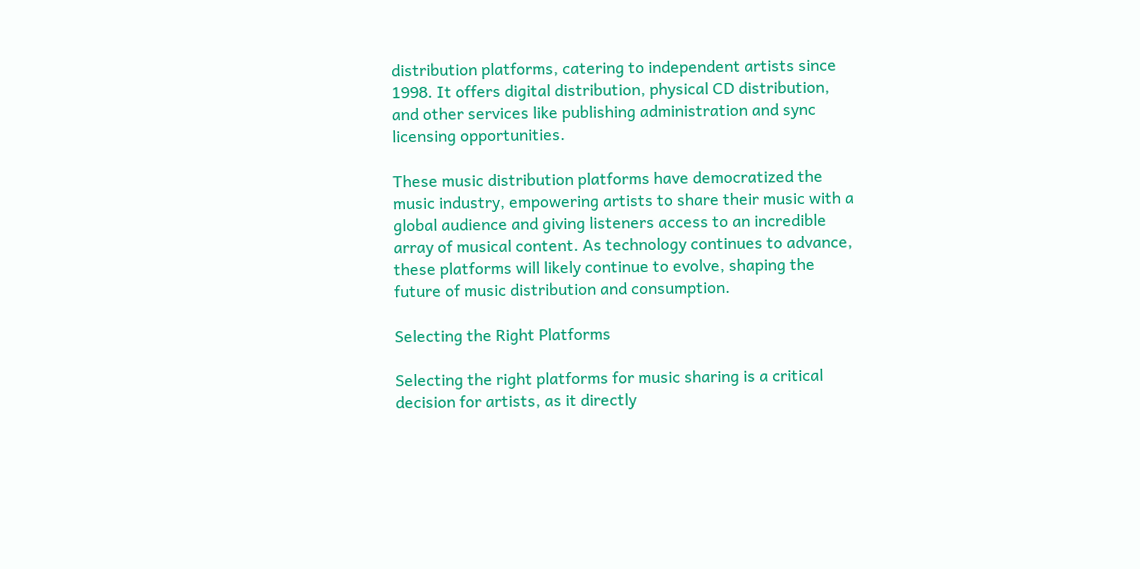distribution platforms, catering to independent artists since 1998. It offers digital distribution, physical CD distribution, and other services like publishing administration and sync licensing opportunities.

These music distribution platforms have democratized the music industry, empowering artists to share their music with a global audience and giving listeners access to an incredible array of musical content. As technology continues to advance, these platforms will likely continue to evolve, shaping the future of music distribution and consumption.

Selecting the Right Platforms

Selecting the right platforms for music sharing is a critical decision for artists, as it directly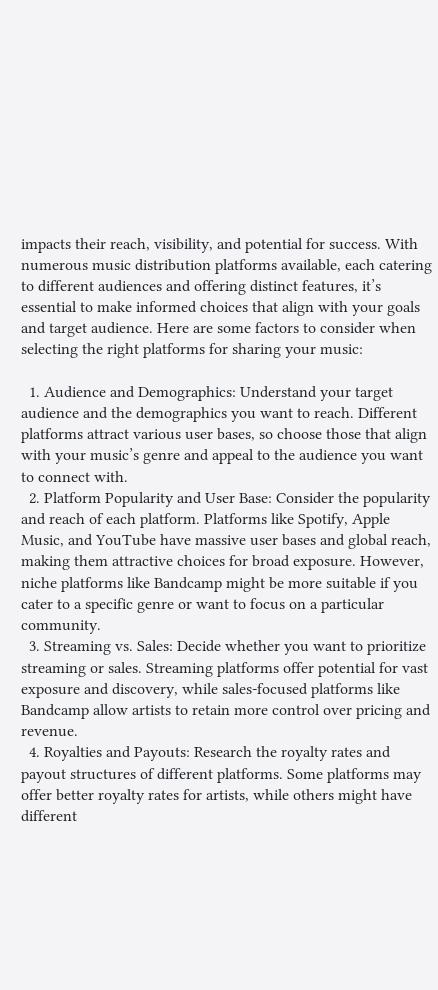impacts their reach, visibility, and potential for success. With numerous music distribution platforms available, each catering to different audiences and offering distinct features, it’s essential to make informed choices that align with your goals and target audience. Here are some factors to consider when selecting the right platforms for sharing your music:

  1. Audience and Demographics: Understand your target audience and the demographics you want to reach. Different platforms attract various user bases, so choose those that align with your music’s genre and appeal to the audience you want to connect with.
  2. Platform Popularity and User Base: Consider the popularity and reach of each platform. Platforms like Spotify, Apple Music, and YouTube have massive user bases and global reach, making them attractive choices for broad exposure. However, niche platforms like Bandcamp might be more suitable if you cater to a specific genre or want to focus on a particular community.
  3. Streaming vs. Sales: Decide whether you want to prioritize streaming or sales. Streaming platforms offer potential for vast exposure and discovery, while sales-focused platforms like Bandcamp allow artists to retain more control over pricing and revenue.
  4. Royalties and Payouts: Research the royalty rates and payout structures of different platforms. Some platforms may offer better royalty rates for artists, while others might have different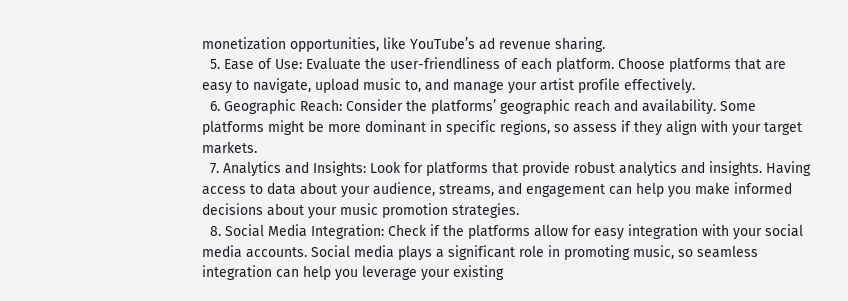monetization opportunities, like YouTube’s ad revenue sharing.
  5. Ease of Use: Evaluate the user-friendliness of each platform. Choose platforms that are easy to navigate, upload music to, and manage your artist profile effectively.
  6. Geographic Reach: Consider the platforms’ geographic reach and availability. Some platforms might be more dominant in specific regions, so assess if they align with your target markets.
  7. Analytics and Insights: Look for platforms that provide robust analytics and insights. Having access to data about your audience, streams, and engagement can help you make informed decisions about your music promotion strategies.
  8. Social Media Integration: Check if the platforms allow for easy integration with your social media accounts. Social media plays a significant role in promoting music, so seamless integration can help you leverage your existing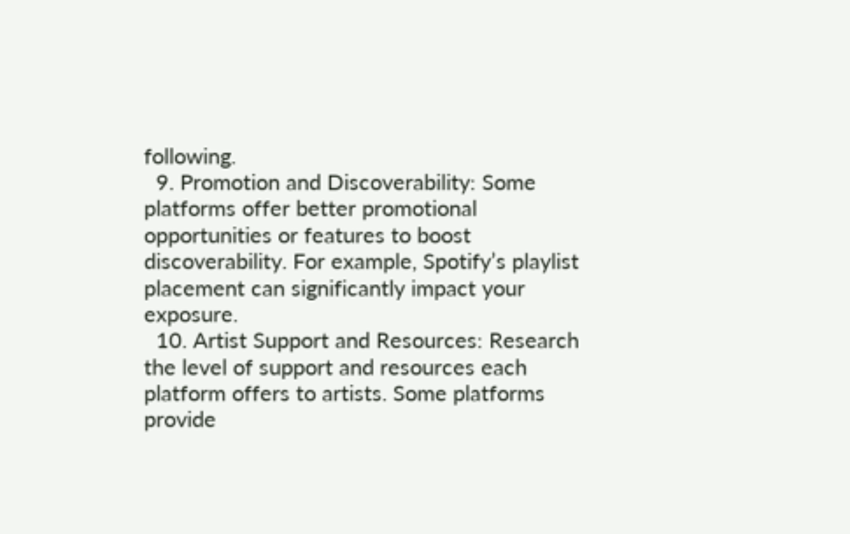following.
  9. Promotion and Discoverability: Some platforms offer better promotional opportunities or features to boost discoverability. For example, Spotify’s playlist placement can significantly impact your exposure.
  10. Artist Support and Resources: Research the level of support and resources each platform offers to artists. Some platforms provide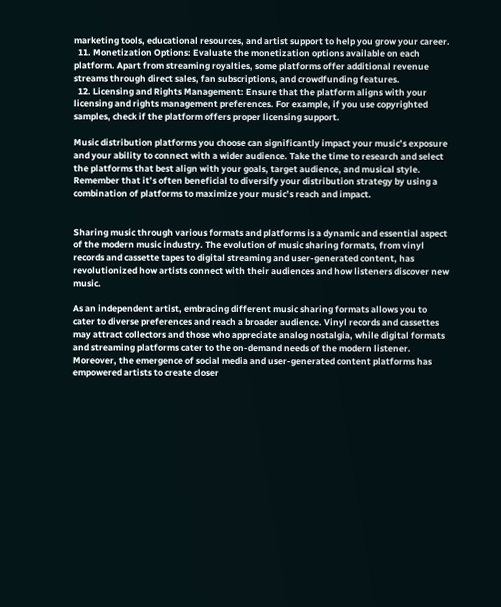marketing tools, educational resources, and artist support to help you grow your career.
  11. Monetization Options: Evaluate the monetization options available on each platform. Apart from streaming royalties, some platforms offer additional revenue streams through direct sales, fan subscriptions, and crowdfunding features.
  12. Licensing and Rights Management: Ensure that the platform aligns with your licensing and rights management preferences. For example, if you use copyrighted samples, check if the platform offers proper licensing support.

Music distribution platforms you choose can significantly impact your music’s exposure and your ability to connect with a wider audience. Take the time to research and select the platforms that best align with your goals, target audience, and musical style. Remember that it’s often beneficial to diversify your distribution strategy by using a combination of platforms to maximize your music’s reach and impact.


Sharing music through various formats and platforms is a dynamic and essential aspect of the modern music industry. The evolution of music sharing formats, from vinyl records and cassette tapes to digital streaming and user-generated content, has revolutionized how artists connect with their audiences and how listeners discover new music.

As an independent artist, embracing different music sharing formats allows you to cater to diverse preferences and reach a broader audience. Vinyl records and cassettes may attract collectors and those who appreciate analog nostalgia, while digital formats and streaming platforms cater to the on-demand needs of the modern listener. Moreover, the emergence of social media and user-generated content platforms has empowered artists to create closer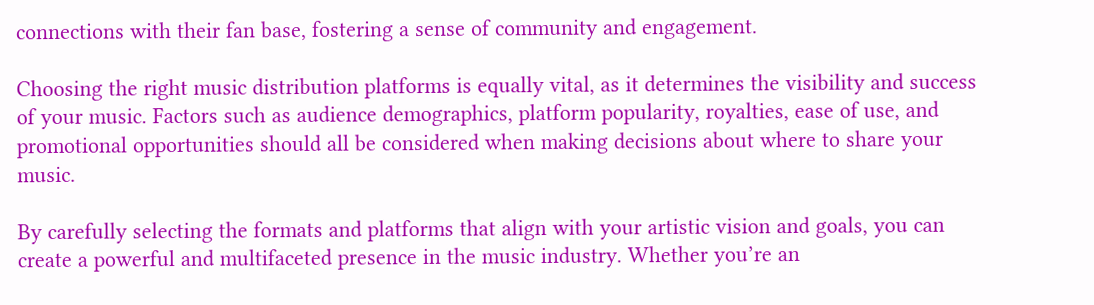connections with their fan base, fostering a sense of community and engagement.

Choosing the right music distribution platforms is equally vital, as it determines the visibility and success of your music. Factors such as audience demographics, platform popularity, royalties, ease of use, and promotional opportunities should all be considered when making decisions about where to share your music.

By carefully selecting the formats and platforms that align with your artistic vision and goals, you can create a powerful and multifaceted presence in the music industry. Whether you’re an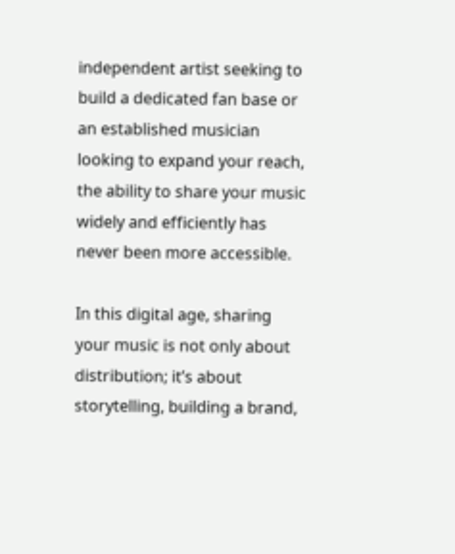independent artist seeking to build a dedicated fan base or an established musician looking to expand your reach, the ability to share your music widely and efficiently has never been more accessible.

In this digital age, sharing your music is not only about distribution; it’s about storytelling, building a brand,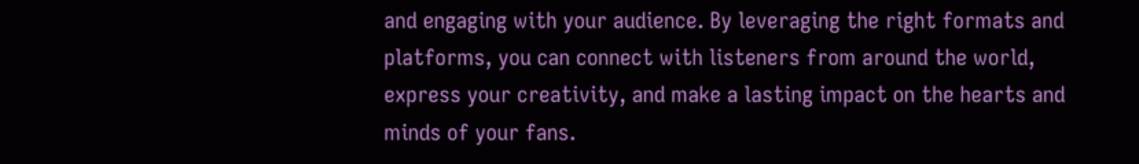and engaging with your audience. By leveraging the right formats and platforms, you can connect with listeners from around the world, express your creativity, and make a lasting impact on the hearts and minds of your fans.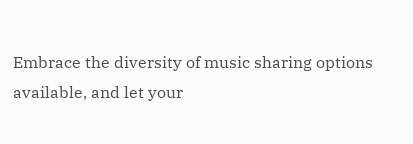Embrace the diversity of music sharing options available, and let your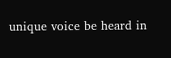unique voice be heard in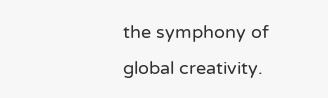the symphony of global creativity.